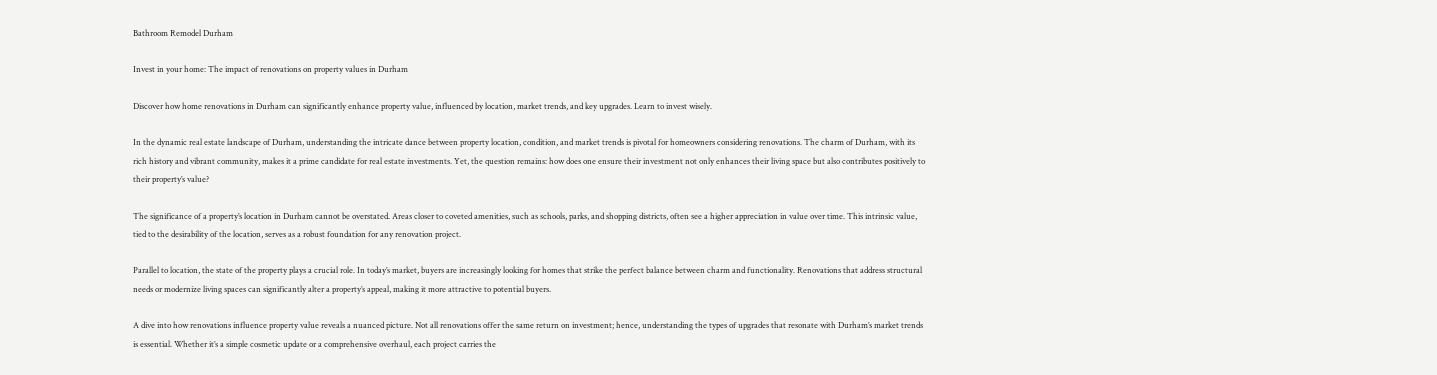Bathroom Remodel Durham

Invest in your home: The impact of renovations on property values in Durham

Discover how home renovations in Durham can significantly enhance property value, influenced by location, market trends, and key upgrades. Learn to invest wisely.

In the dynamic real estate landscape of Durham, understanding the intricate dance between property location, condition, and market trends is pivotal for homeowners considering renovations. The charm of Durham, with its rich history and vibrant community, makes it a prime candidate for real estate investments. Yet, the question remains: how does one ensure their investment not only enhances their living space but also contributes positively to their property’s value?

The significance of a property’s location in Durham cannot be overstated. Areas closer to coveted amenities, such as schools, parks, and shopping districts, often see a higher appreciation in value over time. This intrinsic value, tied to the desirability of the location, serves as a robust foundation for any renovation project.

Parallel to location, the state of the property plays a crucial role. In today’s market, buyers are increasingly looking for homes that strike the perfect balance between charm and functionality. Renovations that address structural needs or modernize living spaces can significantly alter a property’s appeal, making it more attractive to potential buyers.

A dive into how renovations influence property value reveals a nuanced picture. Not all renovations offer the same return on investment; hence, understanding the types of upgrades that resonate with Durham’s market trends is essential. Whether it’s a simple cosmetic update or a comprehensive overhaul, each project carries the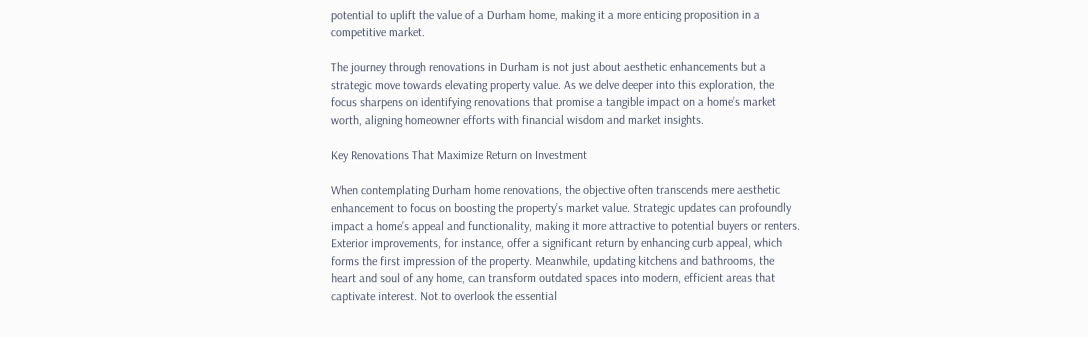potential to uplift the value of a Durham home, making it a more enticing proposition in a competitive market.

The journey through renovations in Durham is not just about aesthetic enhancements but a strategic move towards elevating property value. As we delve deeper into this exploration, the focus sharpens on identifying renovations that promise a tangible impact on a home’s market worth, aligning homeowner efforts with financial wisdom and market insights.

Key Renovations That Maximize Return on Investment

When contemplating Durham home renovations, the objective often transcends mere aesthetic enhancement to focus on boosting the property’s market value. Strategic updates can profoundly impact a home’s appeal and functionality, making it more attractive to potential buyers or renters. Exterior improvements, for instance, offer a significant return by enhancing curb appeal, which forms the first impression of the property. Meanwhile, updating kitchens and bathrooms, the heart and soul of any home, can transform outdated spaces into modern, efficient areas that captivate interest. Not to overlook the essential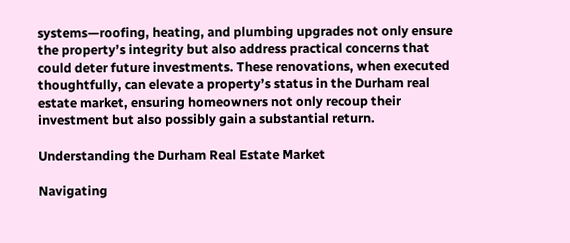systems—roofing, heating, and plumbing upgrades not only ensure the property’s integrity but also address practical concerns that could deter future investments. These renovations, when executed thoughtfully, can elevate a property’s status in the Durham real estate market, ensuring homeowners not only recoup their investment but also possibly gain a substantial return.

Understanding the Durham Real Estate Market

Navigating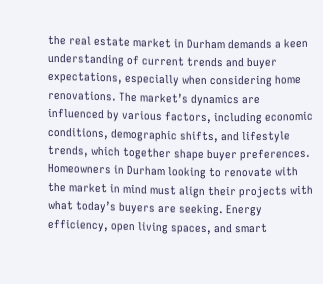the real estate market in Durham demands a keen understanding of current trends and buyer expectations, especially when considering home renovations. The market’s dynamics are influenced by various factors, including economic conditions, demographic shifts, and lifestyle trends, which together shape buyer preferences. Homeowners in Durham looking to renovate with the market in mind must align their projects with what today’s buyers are seeking. Energy efficiency, open living spaces, and smart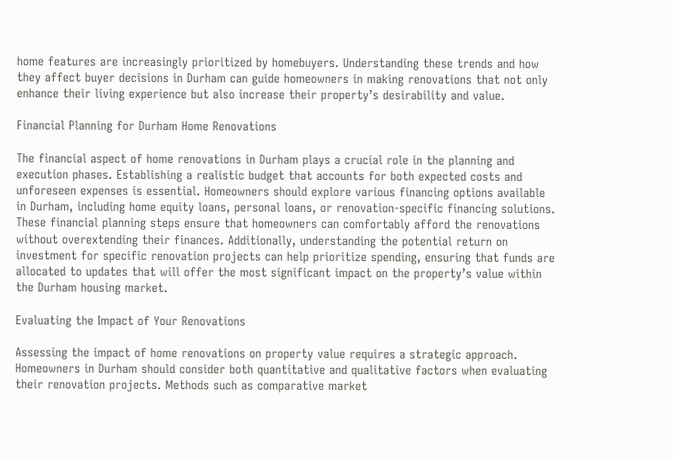home features are increasingly prioritized by homebuyers. Understanding these trends and how they affect buyer decisions in Durham can guide homeowners in making renovations that not only enhance their living experience but also increase their property’s desirability and value.

Financial Planning for Durham Home Renovations

The financial aspect of home renovations in Durham plays a crucial role in the planning and execution phases. Establishing a realistic budget that accounts for both expected costs and unforeseen expenses is essential. Homeowners should explore various financing options available in Durham, including home equity loans, personal loans, or renovation-specific financing solutions. These financial planning steps ensure that homeowners can comfortably afford the renovations without overextending their finances. Additionally, understanding the potential return on investment for specific renovation projects can help prioritize spending, ensuring that funds are allocated to updates that will offer the most significant impact on the property’s value within the Durham housing market.

Evaluating the Impact of Your Renovations

Assessing the impact of home renovations on property value requires a strategic approach. Homeowners in Durham should consider both quantitative and qualitative factors when evaluating their renovation projects. Methods such as comparative market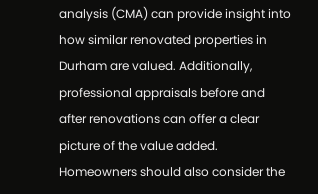analysis (CMA) can provide insight into how similar renovated properties in Durham are valued. Additionally, professional appraisals before and after renovations can offer a clear picture of the value added. Homeowners should also consider the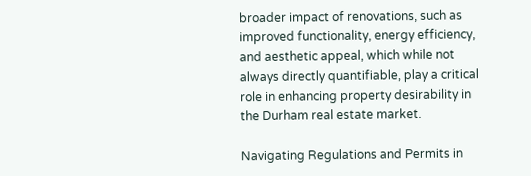broader impact of renovations, such as improved functionality, energy efficiency, and aesthetic appeal, which while not always directly quantifiable, play a critical role in enhancing property desirability in the Durham real estate market.

Navigating Regulations and Permits in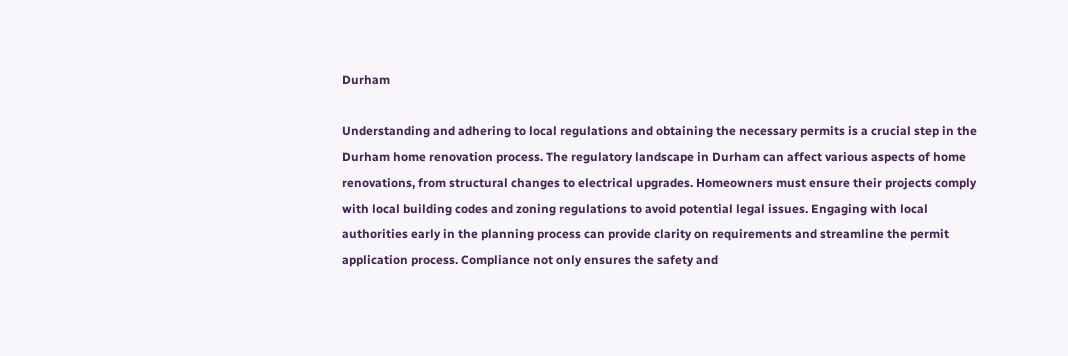Durham

Understanding and adhering to local regulations and obtaining the necessary permits is a crucial step in the Durham home renovation process. The regulatory landscape in Durham can affect various aspects of home renovations, from structural changes to electrical upgrades. Homeowners must ensure their projects comply with local building codes and zoning regulations to avoid potential legal issues. Engaging with local authorities early in the planning process can provide clarity on requirements and streamline the permit application process. Compliance not only ensures the safety and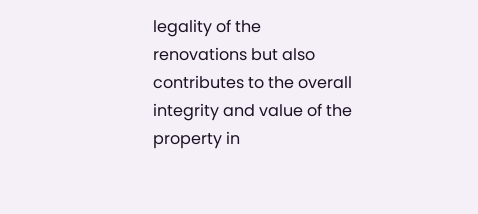legality of the renovations but also contributes to the overall integrity and value of the property in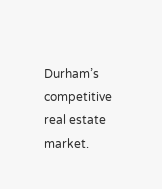Durham’s competitive real estate market.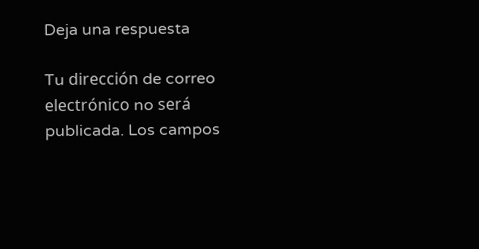Deja una respuesta

Tu dirección de correo electrónico no será publicada. Los campos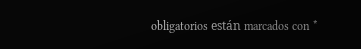obligatorios están marcados con *